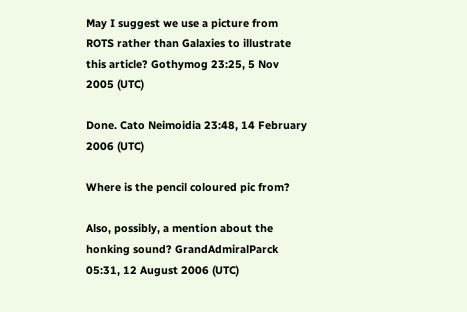May I suggest we use a picture from ROTS rather than Galaxies to illustrate this article? Gothymog 23:25, 5 Nov 2005 (UTC)

Done. Cato Neimoidia 23:48, 14 February 2006 (UTC)

Where is the pencil coloured pic from?

Also, possibly, a mention about the honking sound? GrandAdmiralParck 05:31, 12 August 2006 (UTC)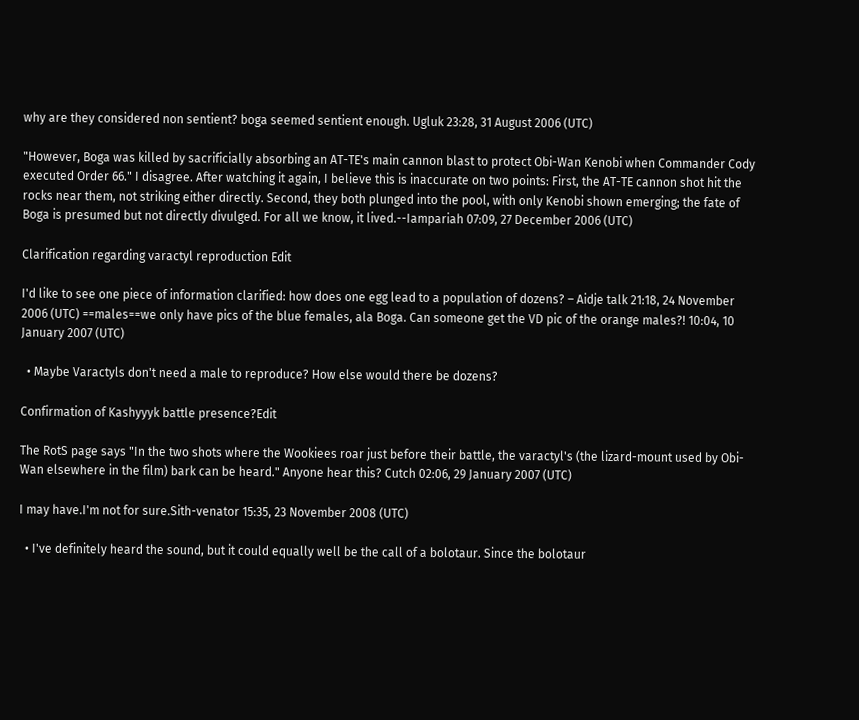why are they considered non sentient? boga seemed sentient enough. Ugluk 23:28, 31 August 2006 (UTC)

"However, Boga was killed by sacrificially absorbing an AT-TE's main cannon blast to protect Obi-Wan Kenobi when Commander Cody executed Order 66." I disagree. After watching it again, I believe this is inaccurate on two points: First, the AT-TE cannon shot hit the rocks near them, not striking either directly. Second, they both plunged into the pool, with only Kenobi shown emerging; the fate of Boga is presumed but not directly divulged. For all we know, it lived.--Iampariah 07:09, 27 December 2006 (UTC)

Clarification regarding varactyl reproduction Edit

I'd like to see one piece of information clarified: how does one egg lead to a population of dozens? – Aidje talk 21:18, 24 November 2006 (UTC) ==males==we only have pics of the blue females, ala Boga. Can someone get the VD pic of the orange males?! 10:04, 10 January 2007 (UTC)

  • Maybe Varactyls don't need a male to reproduce? How else would there be dozens?

Confirmation of Kashyyyk battle presence?Edit

The RotS page says "In the two shots where the Wookiees roar just before their battle, the varactyl's (the lizard-mount used by Obi-Wan elsewhere in the film) bark can be heard." Anyone hear this? Cutch 02:06, 29 January 2007 (UTC)

I may have.I'm not for sure.Sith-venator 15:35, 23 November 2008 (UTC)

  • I've definitely heard the sound, but it could equally well be the call of a bolotaur. Since the bolotaur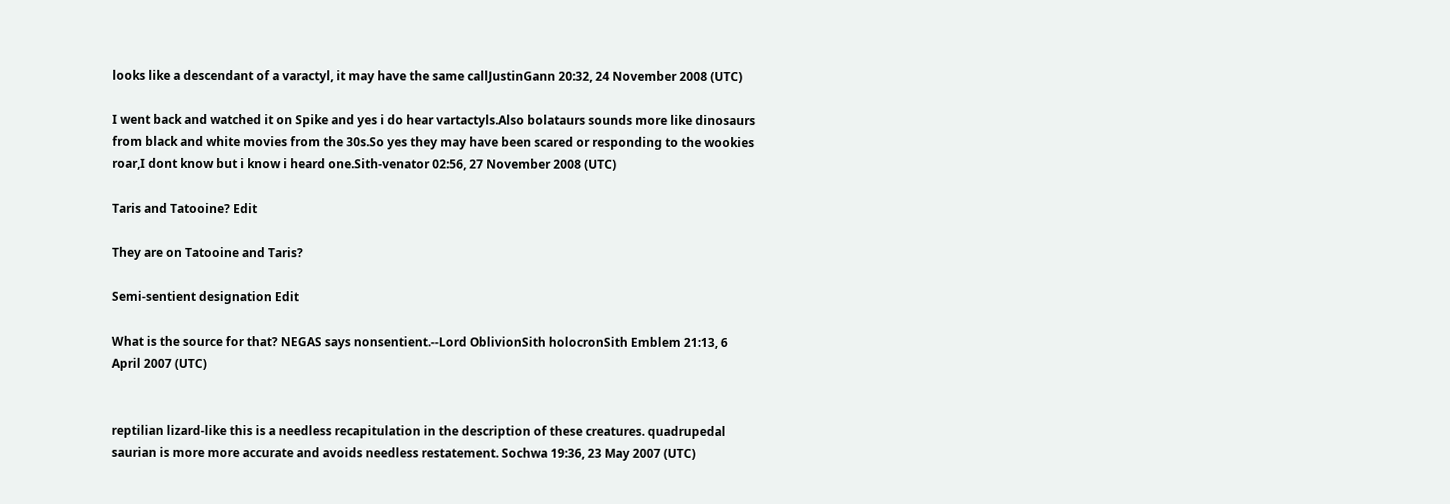looks like a descendant of a varactyl, it may have the same callJustinGann 20:32, 24 November 2008 (UTC)

I went back and watched it on Spike and yes i do hear vartactyls.Also bolataurs sounds more like dinosaurs from black and white movies from the 30s.So yes they may have been scared or responding to the wookies roar,I dont know but i know i heard one.Sith-venator 02:56, 27 November 2008 (UTC)

Taris and Tatooine? Edit

They are on Tatooine and Taris?

Semi-sentient designation Edit

What is the source for that? NEGAS says nonsentient.--Lord OblivionSith holocronSith Emblem 21:13, 6 April 2007 (UTC)


reptilian lizard-like this is a needless recapitulation in the description of these creatures. quadrupedal saurian is more more accurate and avoids needless restatement. Sochwa 19:36, 23 May 2007 (UTC)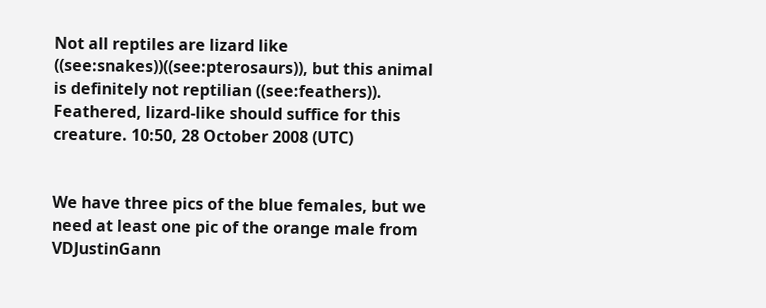Not all reptiles are lizard like ((see:snakes))((see:pterosaurs)), but this animal is definitely not reptilian ((see:feathers)). Feathered, lizard-like should suffice for this creature. 10:50, 28 October 2008 (UTC)


We have three pics of the blue females, but we need at least one pic of the orange male from VDJustinGann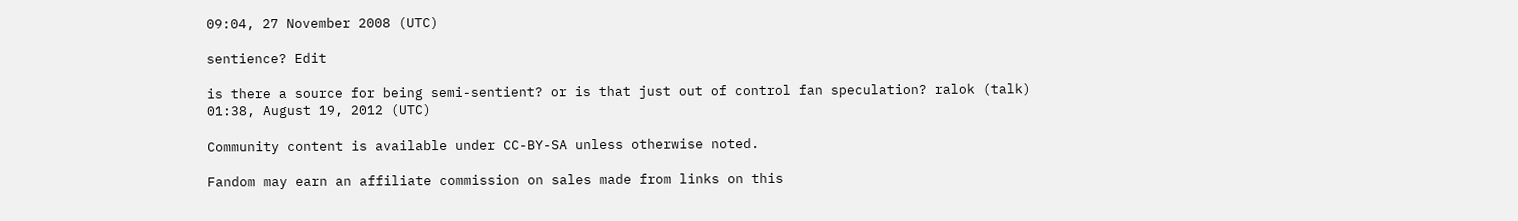09:04, 27 November 2008 (UTC)

sentience? Edit

is there a source for being semi-sentient? or is that just out of control fan speculation? ralok (talk) 01:38, August 19, 2012 (UTC)

Community content is available under CC-BY-SA unless otherwise noted.

Fandom may earn an affiliate commission on sales made from links on this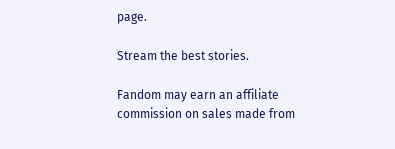page.

Stream the best stories.

Fandom may earn an affiliate commission on sales made from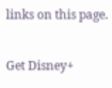links on this page.

Get Disney+